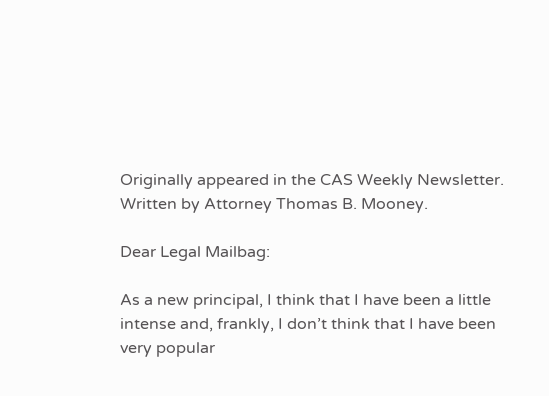Originally appeared in the CAS Weekly Newsletter. Written by Attorney Thomas B. Mooney.

Dear Legal Mailbag:

As a new principal, I think that I have been a little intense and, frankly, I don’t think that I have been very popular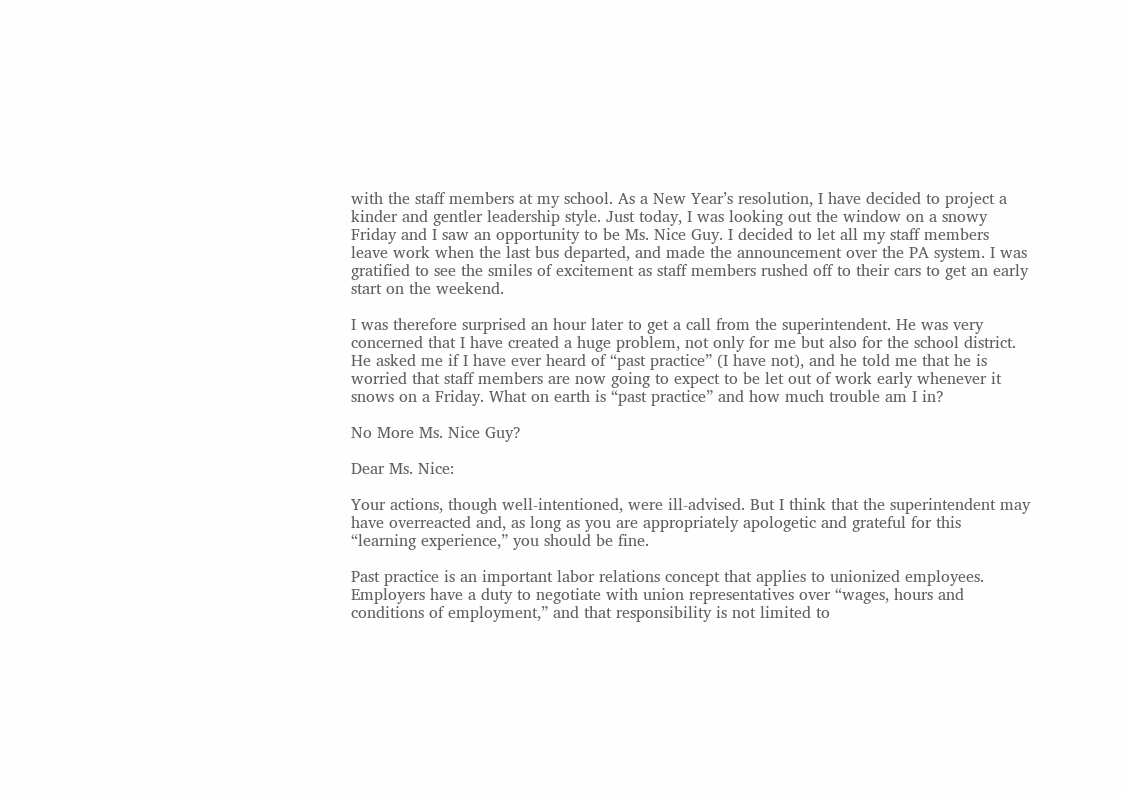with the staff members at my school. As a New Year’s resolution, I have decided to project a kinder and gentler leadership style. Just today, I was looking out the window on a snowy Friday and I saw an opportunity to be Ms. Nice Guy. I decided to let all my staff members leave work when the last bus departed, and made the announcement over the PA system. I was gratified to see the smiles of excitement as staff members rushed off to their cars to get an early start on the weekend.

I was therefore surprised an hour later to get a call from the superintendent. He was very concerned that I have created a huge problem, not only for me but also for the school district. He asked me if I have ever heard of “past practice” (I have not), and he told me that he is worried that staff members are now going to expect to be let out of work early whenever it snows on a Friday. What on earth is “past practice” and how much trouble am I in?

No More Ms. Nice Guy?

Dear Ms. Nice:

Your actions, though well-intentioned, were ill-advised. But I think that the superintendent may have overreacted and, as long as you are appropriately apologetic and grateful for this “learning experience,” you should be fine.

Past practice is an important labor relations concept that applies to unionized employees. Employers have a duty to negotiate with union representatives over “wages, hours and conditions of employment,” and that responsibility is not limited to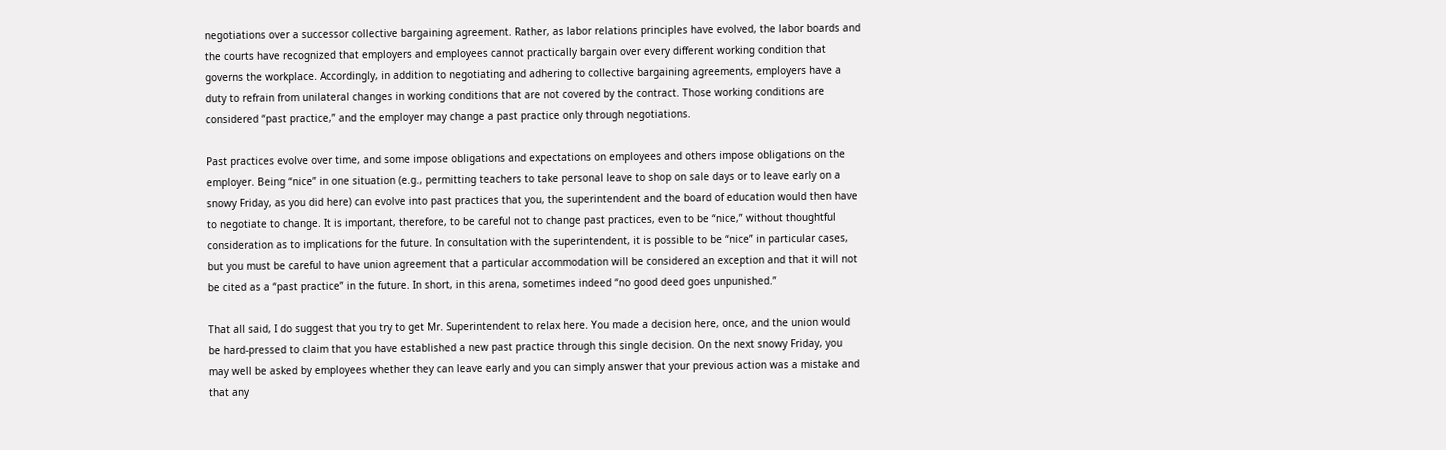negotiations over a successor collective bargaining agreement. Rather, as labor relations principles have evolved, the labor boards and the courts have recognized that employers and employees cannot practically bargain over every different working condition that governs the workplace. Accordingly, in addition to negotiating and adhering to collective bargaining agreements, employers have a duty to refrain from unilateral changes in working conditions that are not covered by the contract. Those working conditions are considered “past practice,” and the employer may change a past practice only through negotiations.

Past practices evolve over time, and some impose obligations and expectations on employees and others impose obligations on the employer. Being “nice” in one situation (e.g., permitting teachers to take personal leave to shop on sale days or to leave early on a snowy Friday, as you did here) can evolve into past practices that you, the superintendent and the board of education would then have to negotiate to change. It is important, therefore, to be careful not to change past practices, even to be “nice,” without thoughtful consideration as to implications for the future. In consultation with the superintendent, it is possible to be “nice” in particular cases, but you must be careful to have union agreement that a particular accommodation will be considered an exception and that it will not be cited as a “past practice” in the future. In short, in this arena, sometimes indeed “no good deed goes unpunished.”

That all said, I do suggest that you try to get Mr. Superintendent to relax here. You made a decision here, once, and the union would be hard-pressed to claim that you have established a new past practice through this single decision. On the next snowy Friday, you may well be asked by employees whether they can leave early and you can simply answer that your previous action was a mistake and that any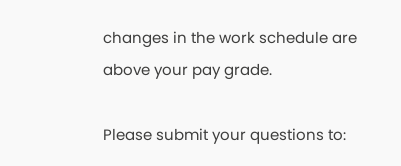changes in the work schedule are above your pay grade.

Please submit your questions to: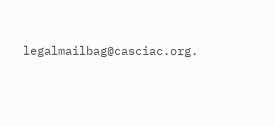legalmailbag@casciac.org.